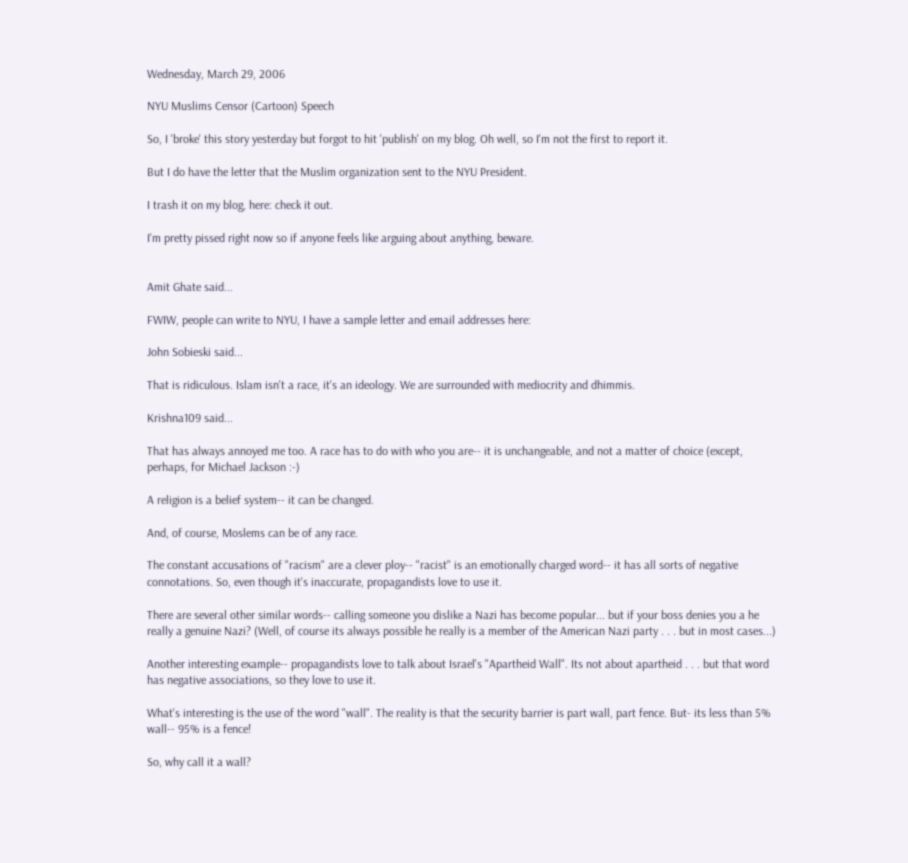Wednesday, March 29, 2006

NYU Muslims Censor (Cartoon) Speech

So, I 'broke' this story yesterday but forgot to hit 'publish' on my blog. Oh well, so I'm not the first to report it.

But I do have the letter that the Muslim organization sent to the NYU President.

I trash it on my blog, here: check it out.

I'm pretty pissed right now so if anyone feels like arguing about anything, beware.


Amit Ghate said...

FWIW, people can write to NYU, I have a sample letter and email addresses here:

John Sobieski said...

That is ridiculous. Islam isn't a race, it's an ideology. We are surrounded with mediocrity and dhimmis.

Krishna109 said...

That has always annoyed me too. A race has to do with who you are-- it is unchangeable, and not a matter of choice (except, perhaps, for Michael Jackson :-)

A religion is a belief system-- it can be changed.

And, of course, Moslems can be of any race.

The constant accusations of "racism" are a clever ploy-- "racist" is an emotionally charged word-- it has all sorts of negative connotations. So, even though it's inaccurate, propagandists love to use it.

There are several other similar words-- calling someone you dislike a Nazi has become popular... but if your boss denies you a he really a genuine Nazi? (Well, of course its always possible he really is a member of the American Nazi party . . . but in most cases...)

Another interesting example-- propagandists love to talk about Israel's "Apartheid Wall". Its not about apartheid . . . but that word has negative associations, so they love to use it.

What's interesting is the use of the word "wall". The reality is that the security barrier is part wall, part fence. But- its less than 5% wall-- 95% is a fence!

So, why call it a wall?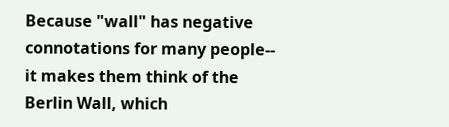Because "wall" has negative connotations for many people-- it makes them think of the Berlin Wall, which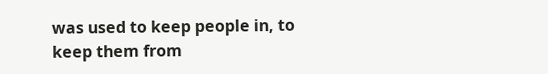was used to keep people in, to keep them from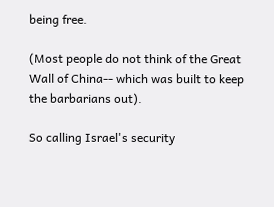being free.

(Most people do not think of the Great Wall of China-- which was built to keep the barbarians out).

So calling Israel's security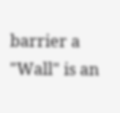barrier a "Wall" is an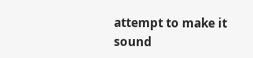attempt to make it sound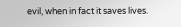evil, when in fact it saves lives.